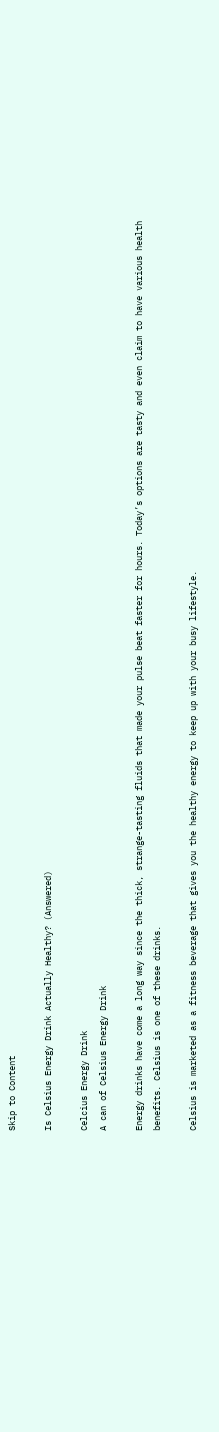Skip to Content

Is Celsius Energy Drink Actually Healthy? (Answered)

Celcius Energy Drink
A can of Celsius Energy Drink

Energy drinks have come a long way since the thick, strange-tasting fluids that made your pulse beat faster for hours. Today’s options are tasty and even claim to have various health benefits. Celsius is one of these drinks.

Celsius is marketed as a fitness beverage that gives you the healthy energy to keep up with your busy lifestyle.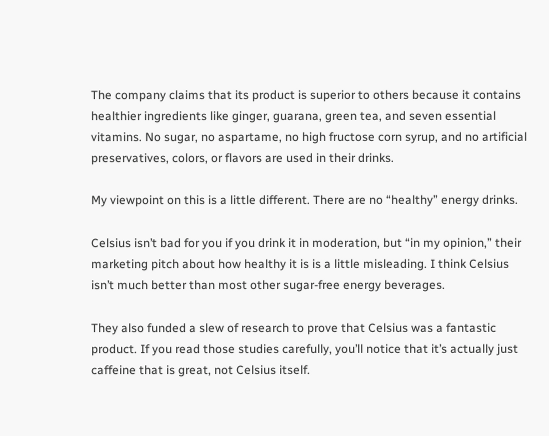The company claims that its product is superior to others because it contains healthier ingredients like ginger, guarana, green tea, and seven essential vitamins. No sugar, no aspartame, no high fructose corn syrup, and no artificial preservatives, colors, or flavors are used in their drinks.

My viewpoint on this is a little different. There are no “healthy” energy drinks.

Celsius isn’t bad for you if you drink it in moderation, but “in my opinion,” their marketing pitch about how healthy it is is a little misleading. I think Celsius isn’t much better than most other sugar-free energy beverages.

They also funded a slew of research to prove that Celsius was a fantastic product. If you read those studies carefully, you’ll notice that it’s actually just caffeine that is great, not Celsius itself.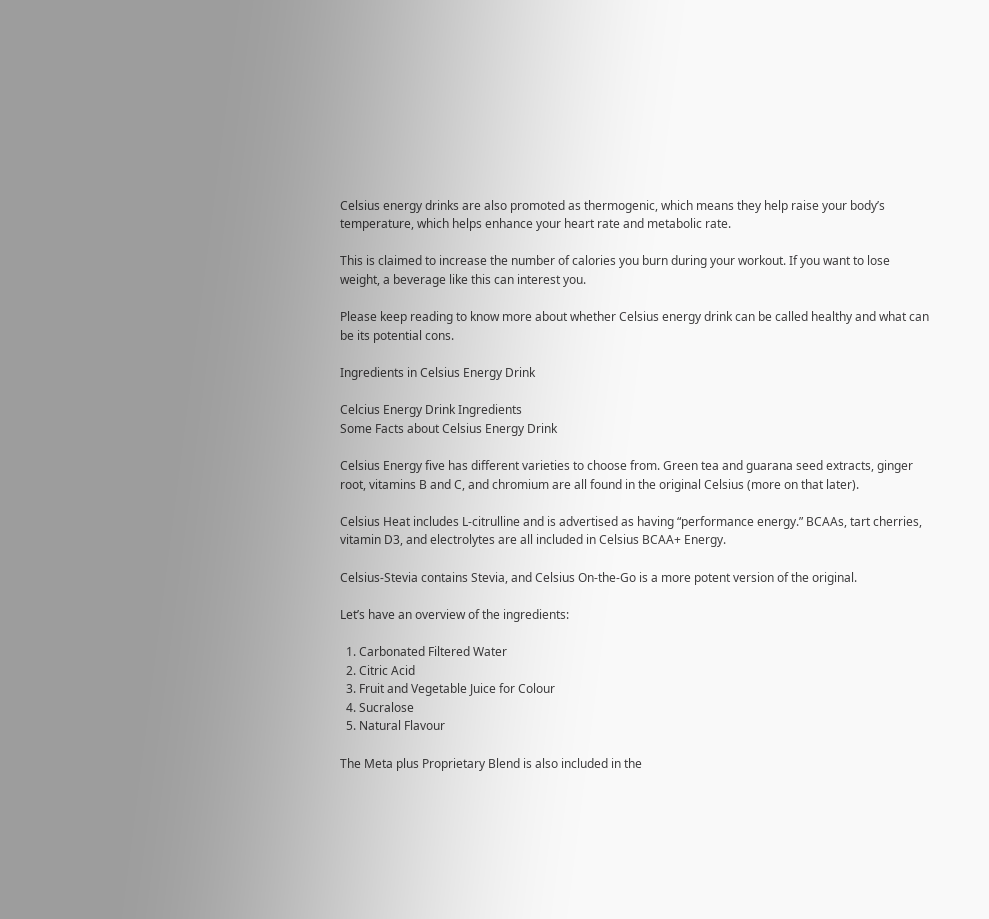Celsius energy drinks are also promoted as thermogenic, which means they help raise your body’s temperature, which helps enhance your heart rate and metabolic rate.

This is claimed to increase the number of calories you burn during your workout. If you want to lose weight, a beverage like this can interest you.

Please keep reading to know more about whether Celsius energy drink can be called healthy and what can be its potential cons.

Ingredients in Celsius Energy Drink

Celcius Energy Drink Ingredients
Some Facts about Celsius Energy Drink

Celsius Energy five has different varieties to choose from. Green tea and guarana seed extracts, ginger root, vitamins B and C, and chromium are all found in the original Celsius (more on that later).

Celsius Heat includes L-citrulline and is advertised as having “performance energy.” BCAAs, tart cherries, vitamin D3, and electrolytes are all included in Celsius BCAA+ Energy.

Celsius-Stevia contains Stevia, and Celsius On-the-Go is a more potent version of the original.

Let’s have an overview of the ingredients:

  1. Carbonated Filtered Water
  2. Citric Acid
  3. Fruit and Vegetable Juice for Colour
  4. Sucralose
  5. Natural Flavour

The Meta plus Proprietary Blend is also included in the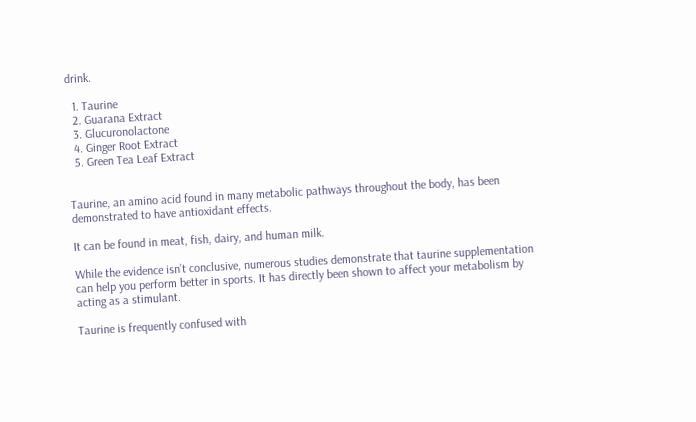drink.

  1. Taurine
  2. Guarana Extract
  3. Glucuronolactone
  4. Ginger Root Extract
  5. Green Tea Leaf Extract


Taurine, an amino acid found in many metabolic pathways throughout the body, has been demonstrated to have antioxidant effects.

It can be found in meat, fish, dairy, and human milk.

While the evidence isn’t conclusive, numerous studies demonstrate that taurine supplementation can help you perform better in sports. It has directly been shown to affect your metabolism by acting as a stimulant.

Taurine is frequently confused with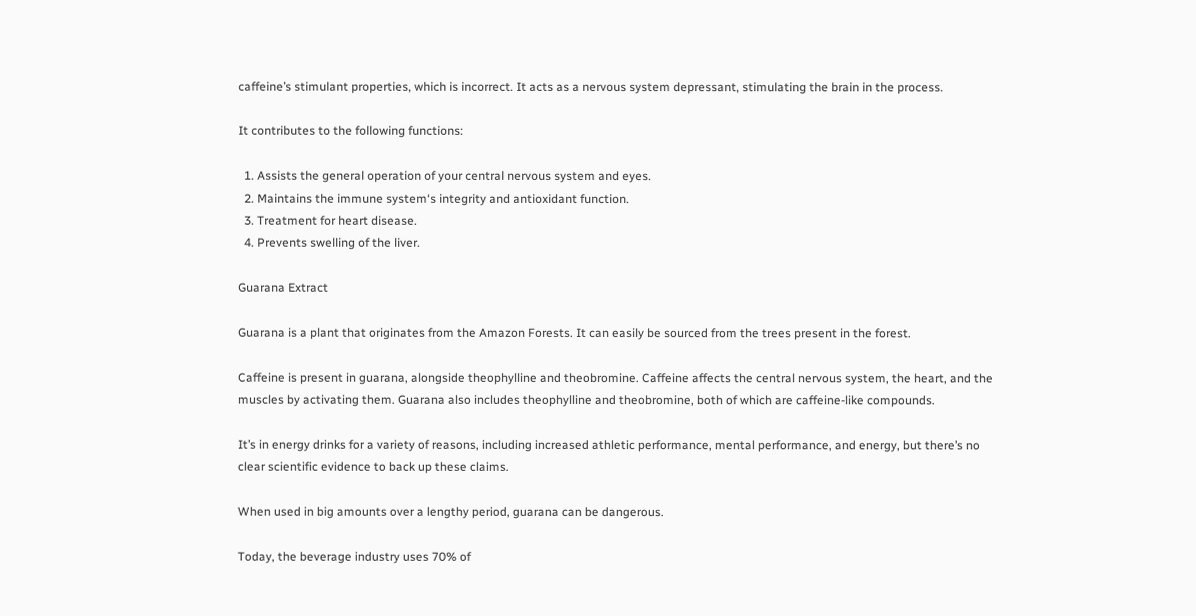caffeine’s stimulant properties, which is incorrect. It acts as a nervous system depressant, stimulating the brain in the process.

It contributes to the following functions:

  1. Assists the general operation of your central nervous system and eyes.
  2. Maintains the immune system‘s integrity and antioxidant function.
  3. Treatment for heart disease.
  4. Prevents swelling of the liver.

Guarana Extract

Guarana is a plant that originates from the Amazon Forests. It can easily be sourced from the trees present in the forest.

Caffeine is present in guarana, alongside theophylline and theobromine. Caffeine affects the central nervous system, the heart, and the muscles by activating them. Guarana also includes theophylline and theobromine, both of which are caffeine-like compounds.

It’s in energy drinks for a variety of reasons, including increased athletic performance, mental performance, and energy, but there’s no clear scientific evidence to back up these claims.

When used in big amounts over a lengthy period, guarana can be dangerous.

Today, the beverage industry uses 70% of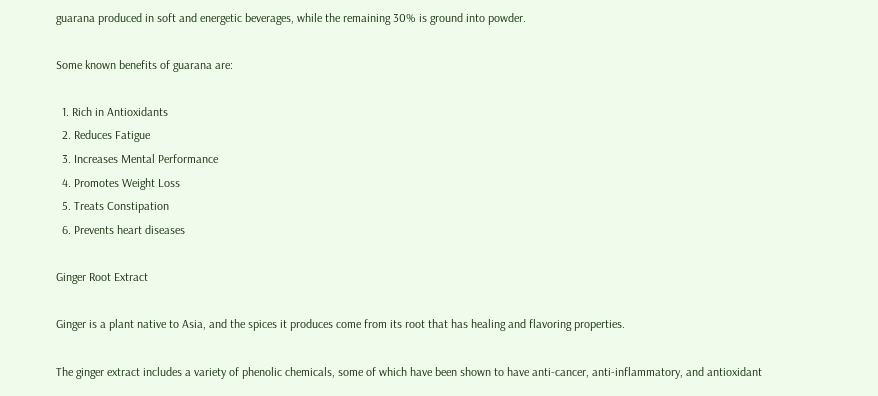guarana produced in soft and energetic beverages, while the remaining 30% is ground into powder.

Some known benefits of guarana are:

  1. Rich in Antioxidants
  2. Reduces Fatigue
  3. Increases Mental Performance
  4. Promotes Weight Loss
  5. Treats Constipation
  6. Prevents heart diseases

Ginger Root Extract

Ginger is a plant native to Asia, and the spices it produces come from its root that has healing and flavoring properties.

The ginger extract includes a variety of phenolic chemicals, some of which have been shown to have anti-cancer, anti-inflammatory, and antioxidant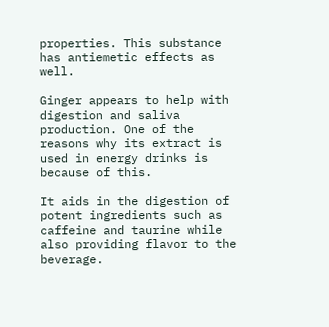properties. This substance has antiemetic effects as well.

Ginger appears to help with digestion and saliva production. One of the reasons why its extract is used in energy drinks is because of this.

It aids in the digestion of potent ingredients such as caffeine and taurine while also providing flavor to the beverage.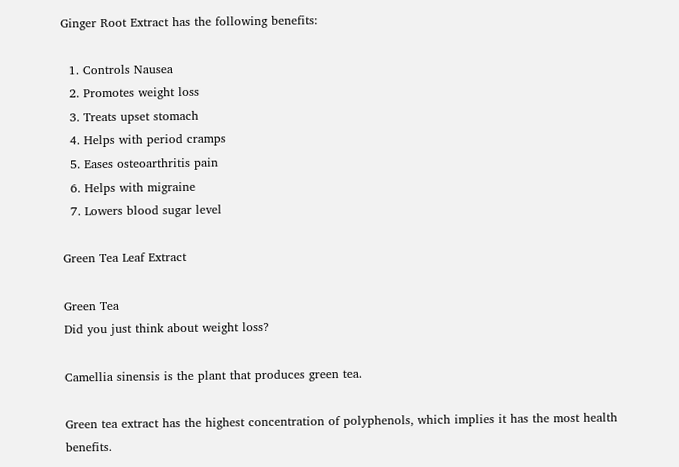Ginger Root Extract has the following benefits:

  1. Controls Nausea
  2. Promotes weight loss
  3. Treats upset stomach
  4. Helps with period cramps
  5. Eases osteoarthritis pain
  6. Helps with migraine
  7. Lowers blood sugar level

Green Tea Leaf Extract

Green Tea
Did you just think about weight loss?

Camellia sinensis is the plant that produces green tea.

Green tea extract has the highest concentration of polyphenols, which implies it has the most health benefits.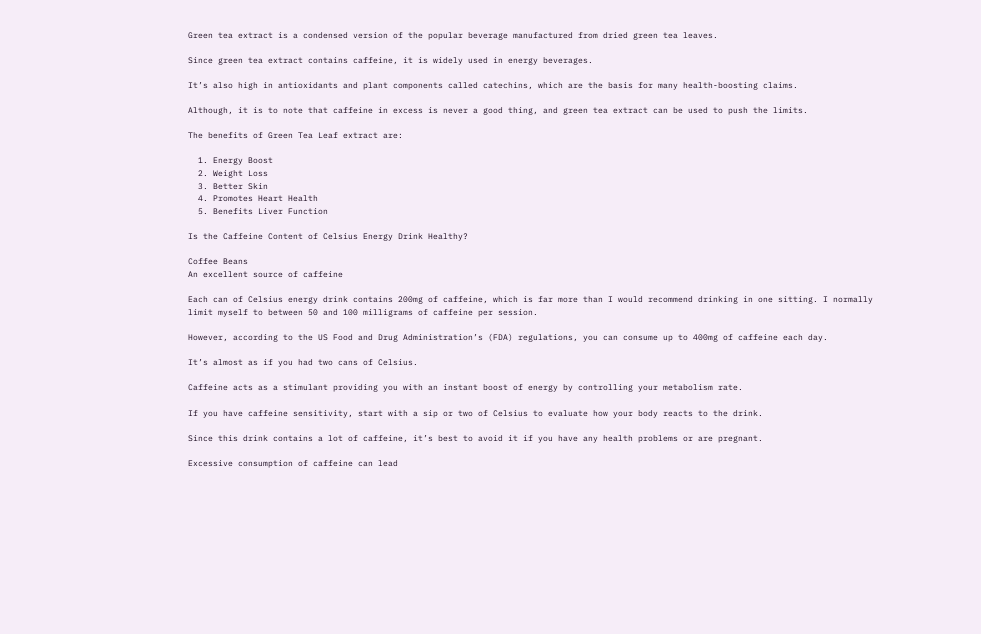Green tea extract is a condensed version of the popular beverage manufactured from dried green tea leaves.

Since green tea extract contains caffeine, it is widely used in energy beverages.

It’s also high in antioxidants and plant components called catechins, which are the basis for many health-boosting claims.

Although, it is to note that caffeine in excess is never a good thing, and green tea extract can be used to push the limits.

The benefits of Green Tea Leaf extract are:

  1. Energy Boost
  2. Weight Loss
  3. Better Skin
  4. Promotes Heart Health
  5. Benefits Liver Function

Is the Caffeine Content of Celsius Energy Drink Healthy?

Coffee Beans
An excellent source of caffeine

Each can of Celsius energy drink contains 200mg of caffeine, which is far more than I would recommend drinking in one sitting. I normally limit myself to between 50 and 100 milligrams of caffeine per session.

However, according to the US Food and Drug Administration’s (FDA) regulations, you can consume up to 400mg of caffeine each day.

It’s almost as if you had two cans of Celsius.

Caffeine acts as a stimulant providing you with an instant boost of energy by controlling your metabolism rate.

If you have caffeine sensitivity, start with a sip or two of Celsius to evaluate how your body reacts to the drink.

Since this drink contains a lot of caffeine, it’s best to avoid it if you have any health problems or are pregnant.

Excessive consumption of caffeine can lead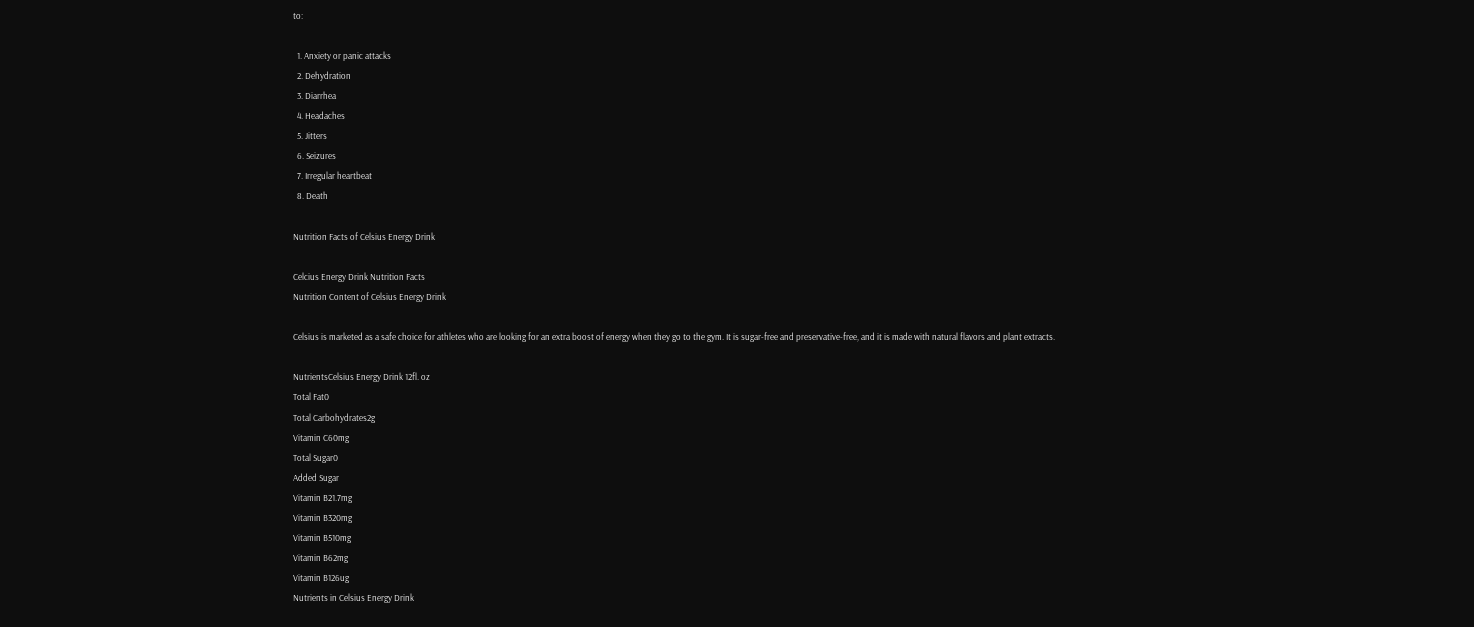to:

  1. Anxiety or panic attacks
  2. Dehydration
  3. Diarrhea
  4. Headaches
  5. Jitters
  6. Seizures
  7. Irregular heartbeat
  8. Death

Nutrition Facts of Celsius Energy Drink

Celcius Energy Drink Nutrition Facts
Nutrition Content of Celsius Energy Drink

Celsius is marketed as a safe choice for athletes who are looking for an extra boost of energy when they go to the gym. It is sugar-free and preservative-free, and it is made with natural flavors and plant extracts.

NutrientsCelsius Energy Drink 12fl. oz
Total Fat0
Total Carbohydrates2g
Vitamin C60mg
Total Sugar0
Added Sugar
Vitamin B21.7mg
Vitamin B320mg
Vitamin B510mg
Vitamin B62mg
Vitamin B126ug
Nutrients in Celsius Energy Drink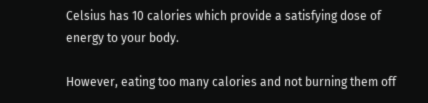Celsius has 10 calories which provide a satisfying dose of energy to your body.

However, eating too many calories and not burning them off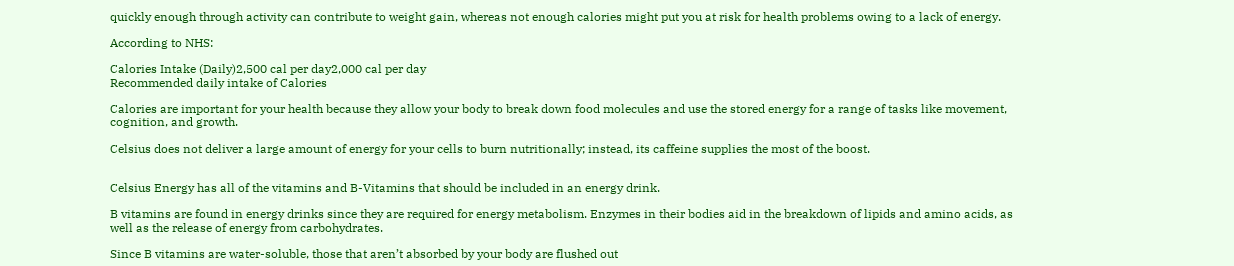quickly enough through activity can contribute to weight gain, whereas not enough calories might put you at risk for health problems owing to a lack of energy.

According to NHS:

Calories Intake (Daily)2,500 cal per day2,000 cal per day
Recommended daily intake of Calories

Calories are important for your health because they allow your body to break down food molecules and use the stored energy for a range of tasks like movement, cognition, and growth.

Celsius does not deliver a large amount of energy for your cells to burn nutritionally; instead, its caffeine supplies the most of the boost.


Celsius Energy has all of the vitamins and B-Vitamins that should be included in an energy drink.

B vitamins are found in energy drinks since they are required for energy metabolism. Enzymes in their bodies aid in the breakdown of lipids and amino acids, as well as the release of energy from carbohydrates.

Since B vitamins are water-soluble, those that aren’t absorbed by your body are flushed out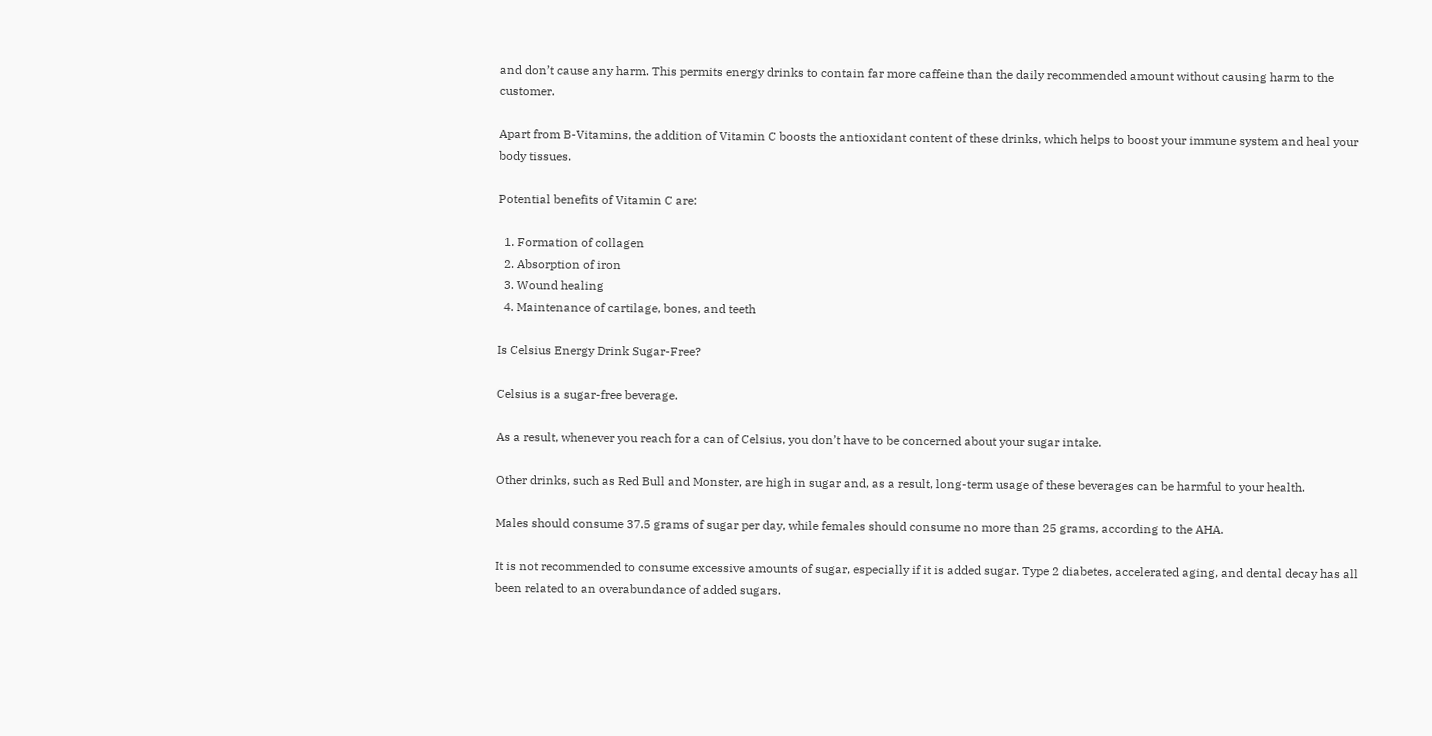and don’t cause any harm. This permits energy drinks to contain far more caffeine than the daily recommended amount without causing harm to the customer.

Apart from B-Vitamins, the addition of Vitamin C boosts the antioxidant content of these drinks, which helps to boost your immune system and heal your body tissues.

Potential benefits of Vitamin C are:

  1. Formation of collagen
  2. Absorption of iron
  3. Wound healing
  4. Maintenance of cartilage, bones, and teeth

Is Celsius Energy Drink Sugar-Free?

Celsius is a sugar-free beverage.

As a result, whenever you reach for a can of Celsius, you don’t have to be concerned about your sugar intake.

Other drinks, such as Red Bull and Monster, are high in sugar and, as a result, long-term usage of these beverages can be harmful to your health.

Males should consume 37.5 grams of sugar per day, while females should consume no more than 25 grams, according to the AHA.

It is not recommended to consume excessive amounts of sugar, especially if it is added sugar. Type 2 diabetes, accelerated aging, and dental decay has all been related to an overabundance of added sugars.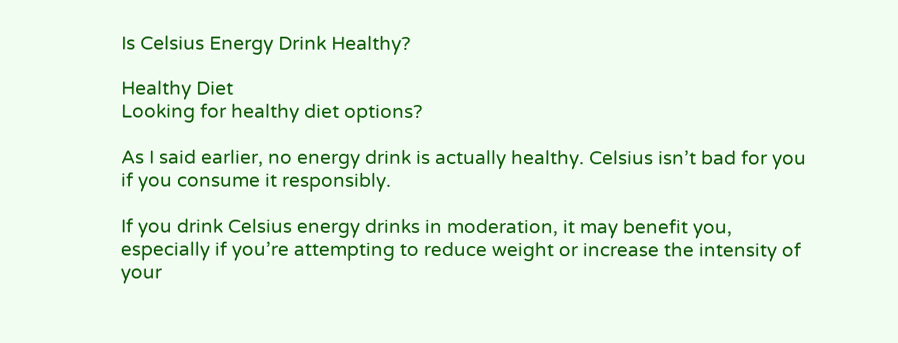Is Celsius Energy Drink Healthy?

Healthy Diet
Looking for healthy diet options?

As I said earlier, no energy drink is actually healthy. Celsius isn’t bad for you if you consume it responsibly.

If you drink Celsius energy drinks in moderation, it may benefit you, especially if you’re attempting to reduce weight or increase the intensity of your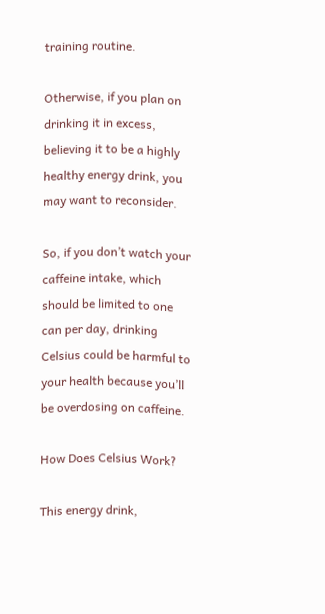training routine.

Otherwise, if you plan on drinking it in excess, believing it to be a highly healthy energy drink, you may want to reconsider.

So, if you don’t watch your caffeine intake, which should be limited to one can per day, drinking Celsius could be harmful to your health because you’ll be overdosing on caffeine.

How Does Celsius Work?

This energy drink,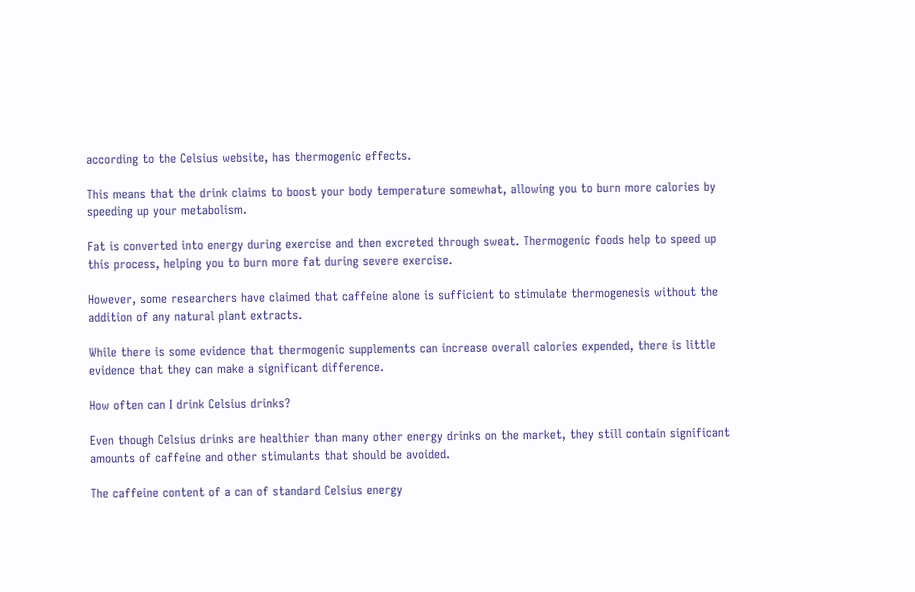according to the Celsius website, has thermogenic effects.

This means that the drink claims to boost your body temperature somewhat, allowing you to burn more calories by speeding up your metabolism.

Fat is converted into energy during exercise and then excreted through sweat. Thermogenic foods help to speed up this process, helping you to burn more fat during severe exercise.

However, some researchers have claimed that caffeine alone is sufficient to stimulate thermogenesis without the addition of any natural plant extracts.

While there is some evidence that thermogenic supplements can increase overall calories expended, there is little evidence that they can make a significant difference.

How often can I drink Celsius drinks?

Even though Celsius drinks are healthier than many other energy drinks on the market, they still contain significant amounts of caffeine and other stimulants that should be avoided.

The caffeine content of a can of standard Celsius energy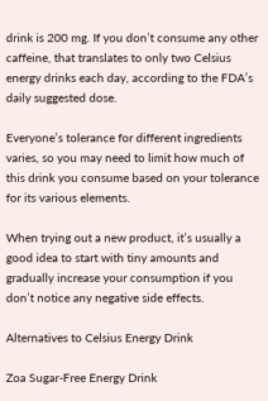drink is 200 mg. If you don’t consume any other caffeine, that translates to only two Celsius energy drinks each day, according to the FDA’s daily suggested dose.

Everyone’s tolerance for different ingredients varies, so you may need to limit how much of this drink you consume based on your tolerance for its various elements.

When trying out a new product, it’s usually a good idea to start with tiny amounts and gradually increase your consumption if you don’t notice any negative side effects.

Alternatives to Celsius Energy Drink

Zoa Sugar-Free Energy Drink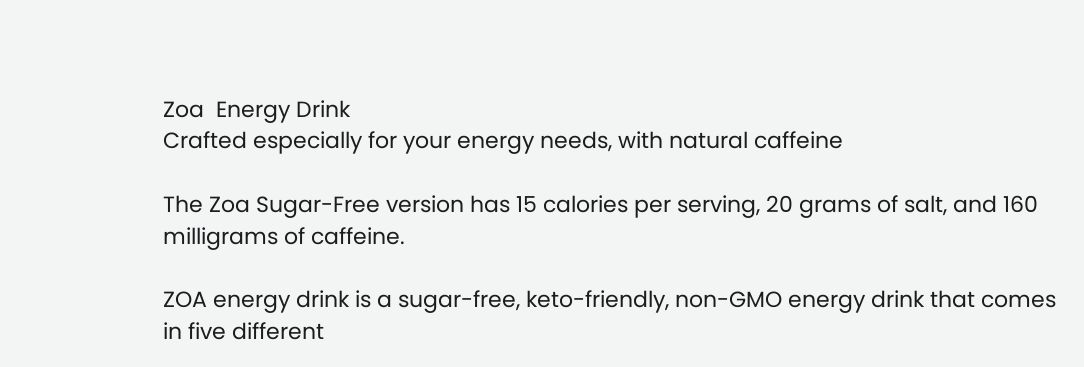Zoa  Energy Drink
Crafted especially for your energy needs, with natural caffeine

The Zoa Sugar-Free version has 15 calories per serving, 20 grams of salt, and 160 milligrams of caffeine.

ZOA energy drink is a sugar-free, keto-friendly, non-GMO energy drink that comes in five different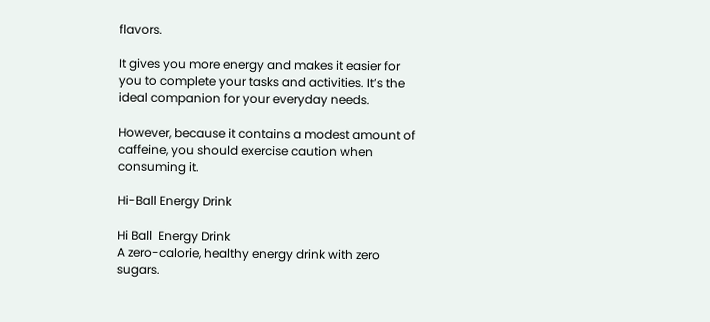flavors.

It gives you more energy and makes it easier for you to complete your tasks and activities. It’s the ideal companion for your everyday needs.

However, because it contains a modest amount of caffeine, you should exercise caution when consuming it.

Hi-Ball Energy Drink

Hi Ball  Energy Drink
A zero-calorie, healthy energy drink with zero sugars.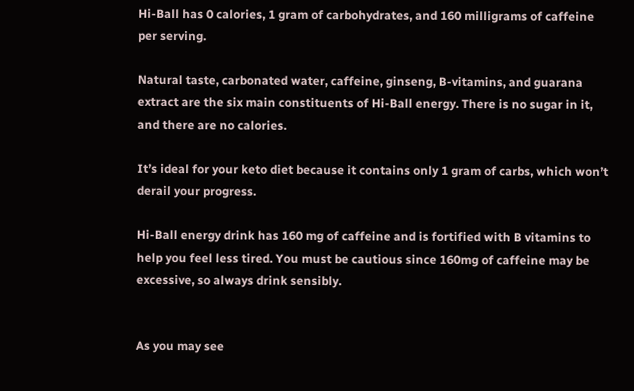Hi-Ball has 0 calories, 1 gram of carbohydrates, and 160 milligrams of caffeine per serving.

Natural taste, carbonated water, caffeine, ginseng, B-vitamins, and guarana extract are the six main constituents of Hi-Ball energy. There is no sugar in it, and there are no calories.

It’s ideal for your keto diet because it contains only 1 gram of carbs, which won’t derail your progress.

Hi-Ball energy drink has 160 mg of caffeine and is fortified with B vitamins to help you feel less tired. You must be cautious since 160mg of caffeine may be excessive, so always drink sensibly.


As you may see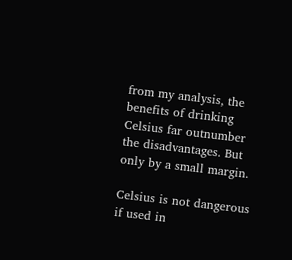from my analysis, the benefits of drinking Celsius far outnumber the disadvantages. But only by a small margin.

Celsius is not dangerous if used in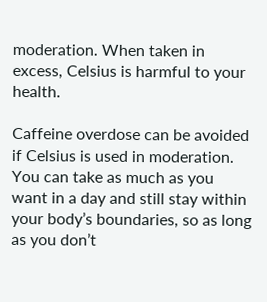moderation. When taken in excess, Celsius is harmful to your health.

Caffeine overdose can be avoided if Celsius is used in moderation. You can take as much as you want in a day and still stay within your body’s boundaries, so as long as you don’t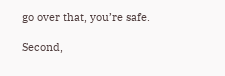go over that, you’re safe.

Second,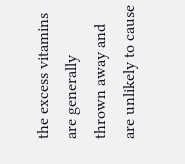the excess vitamins are generally thrown away and are unlikely to cause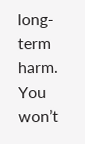long-term harm. You won’t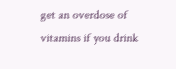get an overdose of vitamins if you drink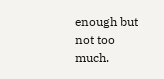enough but not too much.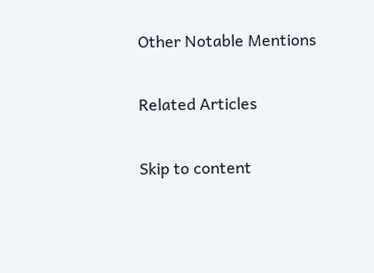Other Notable Mentions

Related Articles

Skip to content